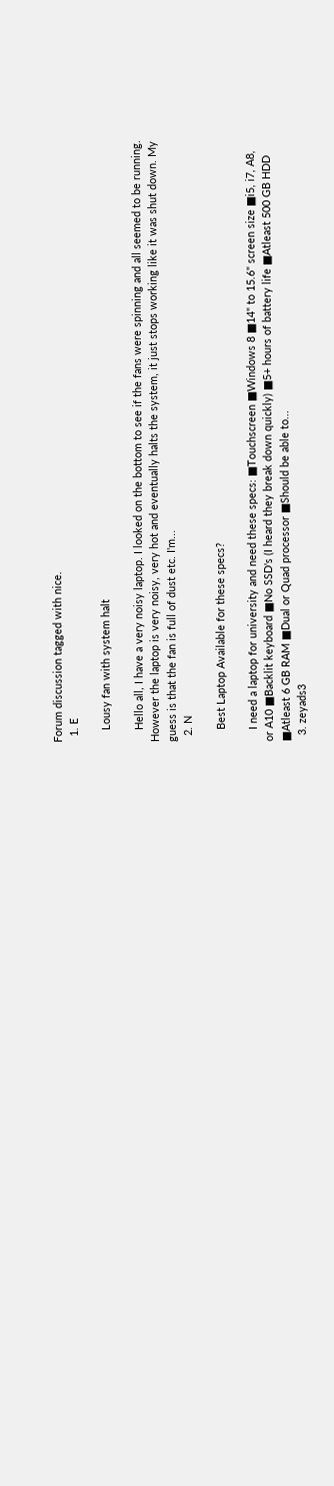Forum discussion tagged with nice.
  1. E

    Lousy fan with system halt

    Hello all, I have a very noisy laptop. I looked on the bottom to see if the fans were spinning and all seemed to be running. However the laptop is very noisy, very hot and eventually halts the system, it just stops working like it was shut down. My guess is that the fan is full of dust etc. I'm...
  2. N

    Best Laptop Available for these specs?

    I need a laptop for university and need these specs: ■Touchscreen ■Windows 8 ■14" to 15.6" screen size ■i5, i7, A8, or A10 ■Backlit keyboard ■No SSD's (I heard they break down quickly) ■5+ hours of battery life ■Atleast 500 GB HDD ■Atleast 6 GB RAM ■Dual or Quad processor ■Should be able to...
  3. zeyads3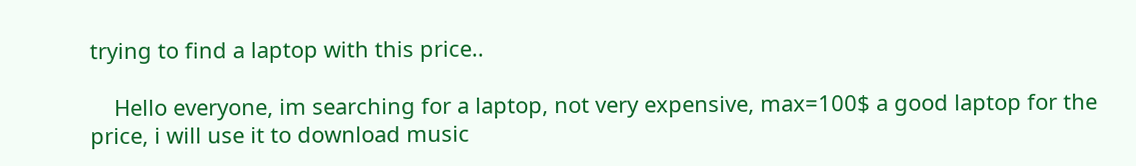trying to find a laptop with this price..

    Hello everyone, im searching for a laptop, not very expensive, max=100$ a good laptop for the price, i will use it to download music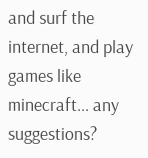and surf the internet, and play games like minecraft... any suggestions?